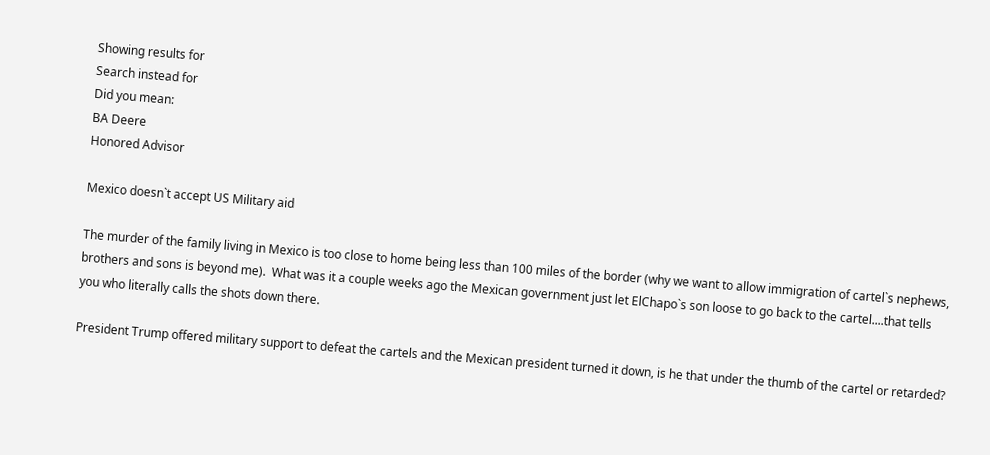Showing results for
Search instead for
Did you mean:
BA Deere
Honored Advisor

Mexico doesn`t accept US Military aid

The murder of the family living in Mexico is too close to home being less than 100 miles of the border (why we want to allow immigration of cartel`s nephews, brothers and sons is beyond me).  What was it a couple weeks ago the Mexican government just let ElChapo`s son loose to go back to the cartel....that tells you who literally calls the shots down there.

President Trump offered military support to defeat the cartels and the Mexican president turned it down, is he that under the thumb of the cartel or retarded?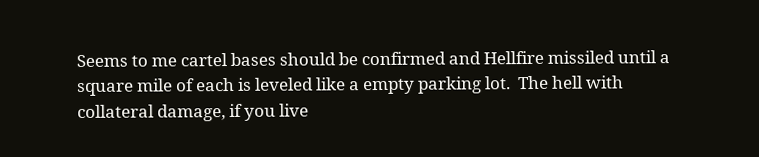Seems to me cartel bases should be confirmed and Hellfire missiled until a square mile of each is leveled like a empty parking lot.  The hell with collateral damage, if you live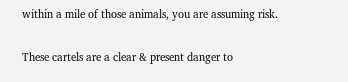within a mile of those animals, you are assuming risk.

These cartels are a clear & present danger to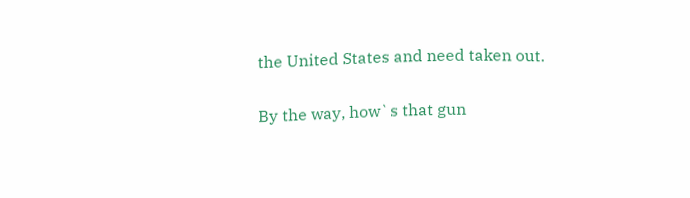the United States and need taken out.

By the way, how`s that gun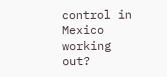control in Mexico working out?